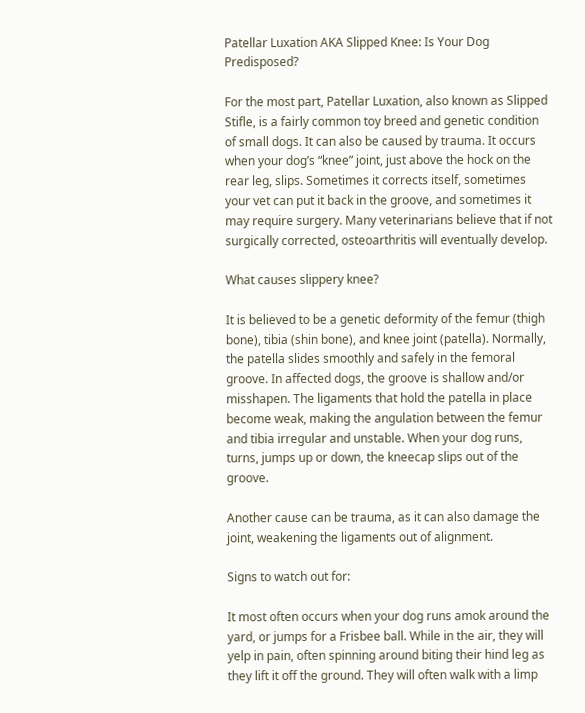Patellar Luxation AKA Slipped Knee: Is Your Dog Predisposed?

For the most part, Patellar Luxation, also known as Slipped Stifle, is a fairly common toy breed and genetic condition of small dogs. It can also be caused by trauma. It occurs when your dog’s “knee” joint, just above the hock on the rear leg, slips. Sometimes it corrects itself, sometimes your vet can put it back in the groove, and sometimes it may require surgery. Many veterinarians believe that if not surgically corrected, osteoarthritis will eventually develop.

What causes slippery knee?

It is believed to be a genetic deformity of the femur (thigh bone), tibia (shin bone), and knee joint (patella). Normally, the patella slides smoothly and safely in the femoral groove. In affected dogs, the groove is shallow and/or misshapen. The ligaments that hold the patella in place become weak, making the angulation between the femur and tibia irregular and unstable. When your dog runs, turns, jumps up or down, the kneecap slips out of the groove.

Another cause can be trauma, as it can also damage the joint, weakening the ligaments out of alignment.

Signs to watch out for:

It most often occurs when your dog runs amok around the yard, or jumps for a Frisbee ball. While in the air, they will yelp in pain, often spinning around biting their hind leg as they lift it off the ground. They will often walk with a limp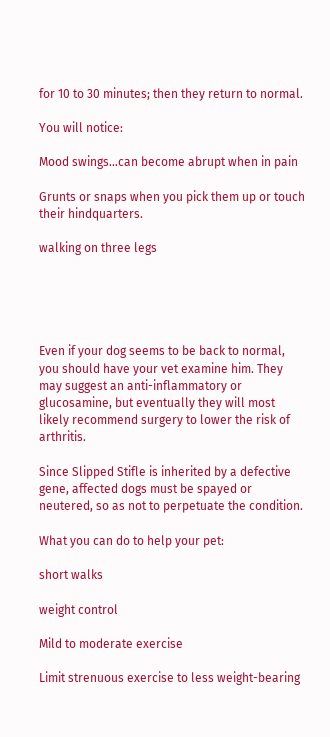for 10 to 30 minutes; then they return to normal.

You will notice:

Mood swings…can become abrupt when in pain

Grunts or snaps when you pick them up or touch their hindquarters.

walking on three legs





Even if your dog seems to be back to normal, you should have your vet examine him. They may suggest an anti-inflammatory or glucosamine, but eventually they will most likely recommend surgery to lower the risk of arthritis.

Since Slipped Stifle is inherited by a defective gene, affected dogs must be spayed or neutered, so as not to perpetuate the condition.

What you can do to help your pet:

short walks

weight control

Mild to moderate exercise

Limit strenuous exercise to less weight-bearing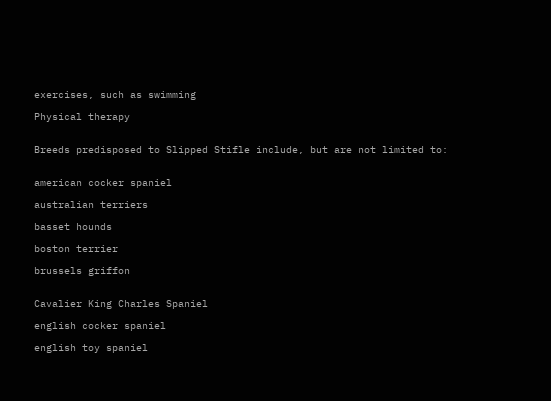exercises, such as swimming

Physical therapy


Breeds predisposed to Slipped Stifle include, but are not limited to:


american cocker spaniel

australian terriers

basset hounds

boston terrier

brussels griffon


Cavalier King Charles Spaniel

english cocker spaniel

english toy spaniel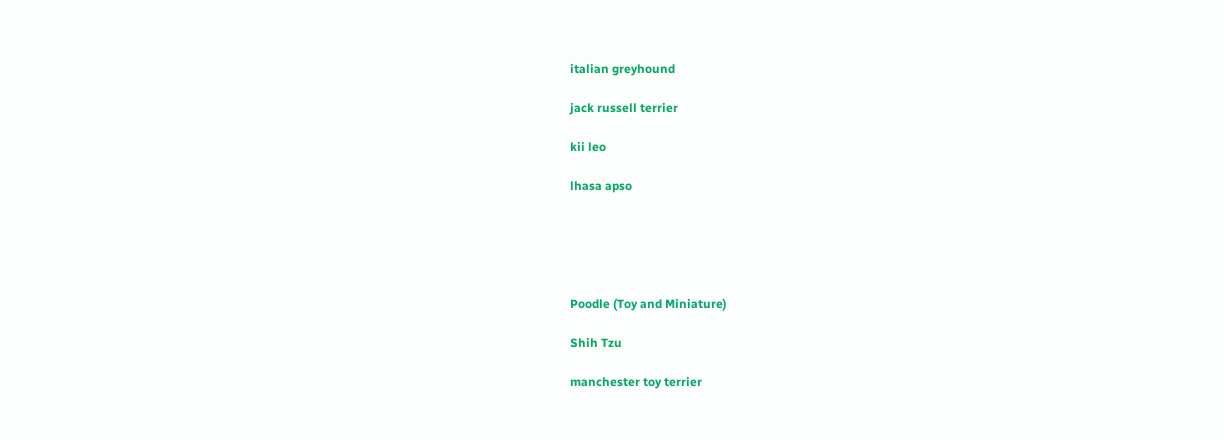italian greyhound

jack russell terrier

kii leo

lhasa apso





Poodle (Toy and Miniature)

Shih Tzu

manchester toy terrier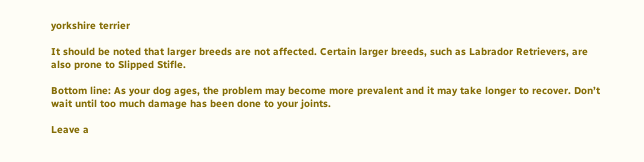yorkshire terrier

It should be noted that larger breeds are not affected. Certain larger breeds, such as Labrador Retrievers, are also prone to Slipped Stifle.

Bottom line: As your dog ages, the problem may become more prevalent and it may take longer to recover. Don’t wait until too much damage has been done to your joints.

Leave a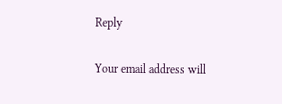Reply

Your email address will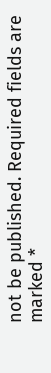not be published. Required fields are marked *